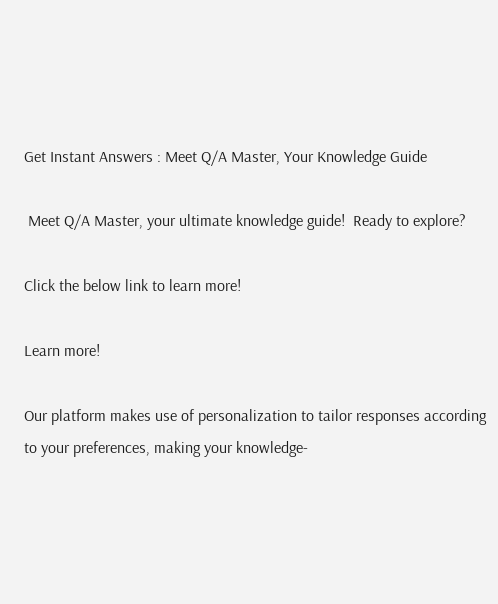Get Instant Answers : Meet Q/A Master, Your Knowledge Guide

 Meet Q/A Master, your ultimate knowledge guide!  Ready to explore?

Click the below link to learn more!

Learn more!

Our platform makes use of personalization to tailor responses according to your preferences, making your knowledge-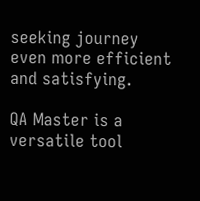seeking journey even more efficient and satisfying.

QA Master is a versatile tool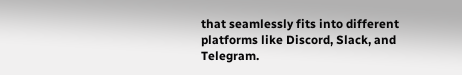that seamlessly fits into different platforms like Discord, Slack, and Telegram.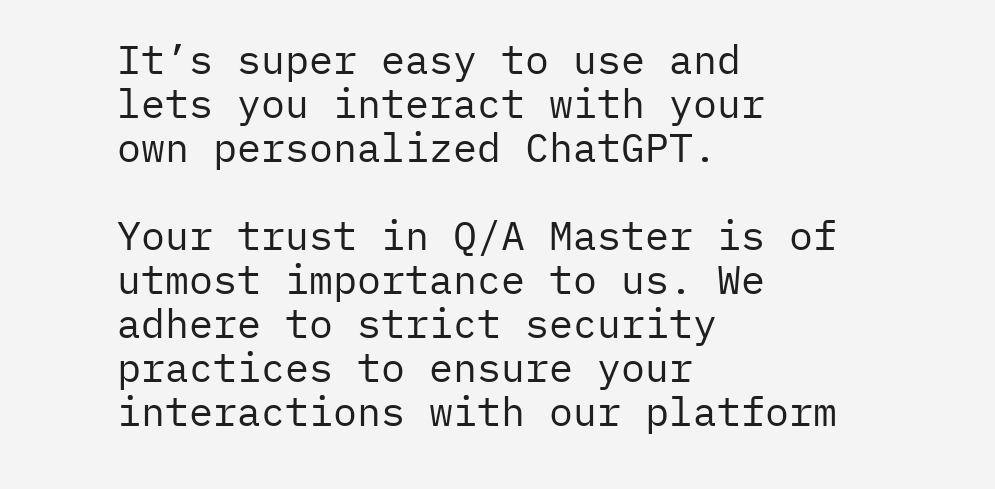It’s super easy to use and lets you interact with your own personalized ChatGPT.

Your trust in Q/A Master is of utmost importance to us. We adhere to strict security practices to ensure your interactions with our platform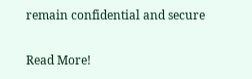remain confidential and secure

Read More!